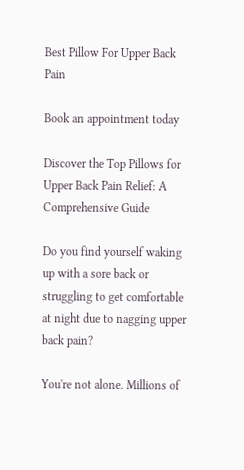Best Pillow For Upper Back Pain

Book an appointment today

Discover the Top Pillows for Upper Back Pain Relief: A Comprehensive Guide

Do you find yourself waking up with a sore back or struggling to get comfortable at night due to nagging upper back pain?

You're not alone. Millions of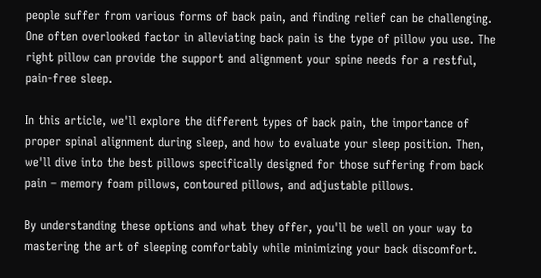people suffer from various forms of back pain, and finding relief can be challenging. One often overlooked factor in alleviating back pain is the type of pillow you use. The right pillow can provide the support and alignment your spine needs for a restful, pain-free sleep.

In this article, we'll explore the different types of back pain, the importance of proper spinal alignment during sleep, and how to evaluate your sleep position. Then, we'll dive into the best pillows specifically designed for those suffering from back pain – memory foam pillows, contoured pillows, and adjustable pillows.

By understanding these options and what they offer, you'll be well on your way to mastering the art of sleeping comfortably while minimizing your back discomfort.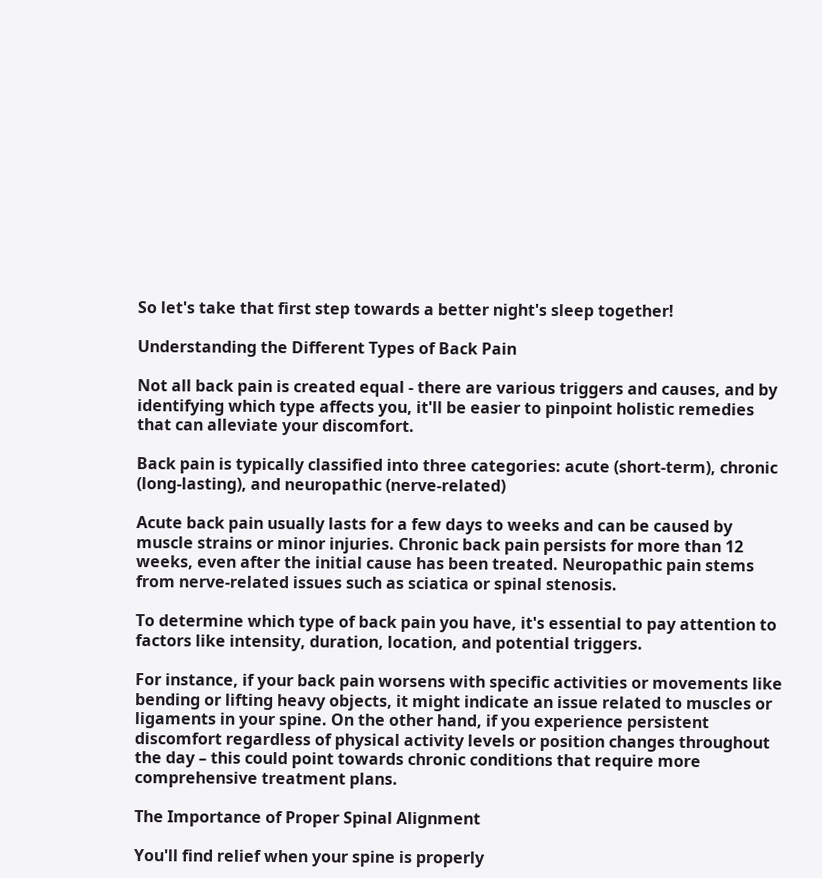So let's take that first step towards a better night's sleep together!

Understanding the Different Types of Back Pain

Not all back pain is created equal - there are various triggers and causes, and by identifying which type affects you, it'll be easier to pinpoint holistic remedies that can alleviate your discomfort.

Back pain is typically classified into three categories: acute (short-term), chronic (long-lasting), and neuropathic (nerve-related)

Acute back pain usually lasts for a few days to weeks and can be caused by muscle strains or minor injuries. Chronic back pain persists for more than 12 weeks, even after the initial cause has been treated. Neuropathic pain stems from nerve-related issues such as sciatica or spinal stenosis.

To determine which type of back pain you have, it's essential to pay attention to factors like intensity, duration, location, and potential triggers.

For instance, if your back pain worsens with specific activities or movements like bending or lifting heavy objects, it might indicate an issue related to muscles or ligaments in your spine. On the other hand, if you experience persistent discomfort regardless of physical activity levels or position changes throughout the day – this could point towards chronic conditions that require more comprehensive treatment plans.

The Importance of Proper Spinal Alignment

You'll find relief when your spine is properly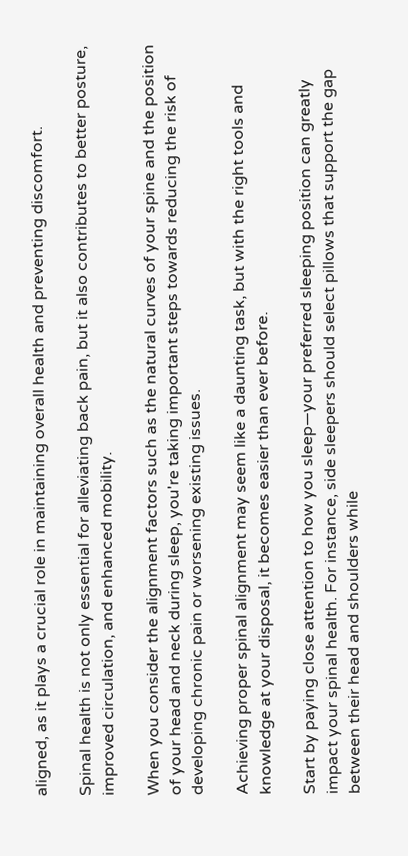aligned, as it plays a crucial role in maintaining overall health and preventing discomfort.

Spinal health is not only essential for alleviating back pain, but it also contributes to better posture, improved circulation, and enhanced mobility.

When you consider the alignment factors such as the natural curves of your spine and the position of your head and neck during sleep, you're taking important steps towards reducing the risk of developing chronic pain or worsening existing issues.

Achieving proper spinal alignment may seem like a daunting task, but with the right tools and knowledge at your disposal, it becomes easier than ever before.

Start by paying close attention to how you sleep—your preferred sleeping position can greatly impact your spinal health. For instance, side sleepers should select pillows that support the gap between their head and shoulders while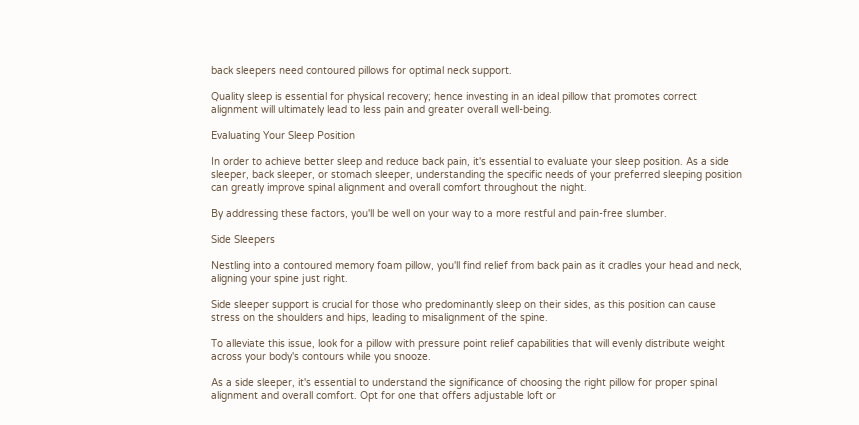back sleepers need contoured pillows for optimal neck support.

Quality sleep is essential for physical recovery; hence investing in an ideal pillow that promotes correct alignment will ultimately lead to less pain and greater overall well-being.

Evaluating Your Sleep Position

In order to achieve better sleep and reduce back pain, it's essential to evaluate your sleep position. As a side sleeper, back sleeper, or stomach sleeper, understanding the specific needs of your preferred sleeping position can greatly improve spinal alignment and overall comfort throughout the night.

By addressing these factors, you'll be well on your way to a more restful and pain-free slumber.

Side Sleepers

Nestling into a contoured memory foam pillow, you'll find relief from back pain as it cradles your head and neck, aligning your spine just right.

Side sleeper support is crucial for those who predominantly sleep on their sides, as this position can cause stress on the shoulders and hips, leading to misalignment of the spine.

To alleviate this issue, look for a pillow with pressure point relief capabilities that will evenly distribute weight across your body's contours while you snooze.

As a side sleeper, it's essential to understand the significance of choosing the right pillow for proper spinal alignment and overall comfort. Opt for one that offers adjustable loft or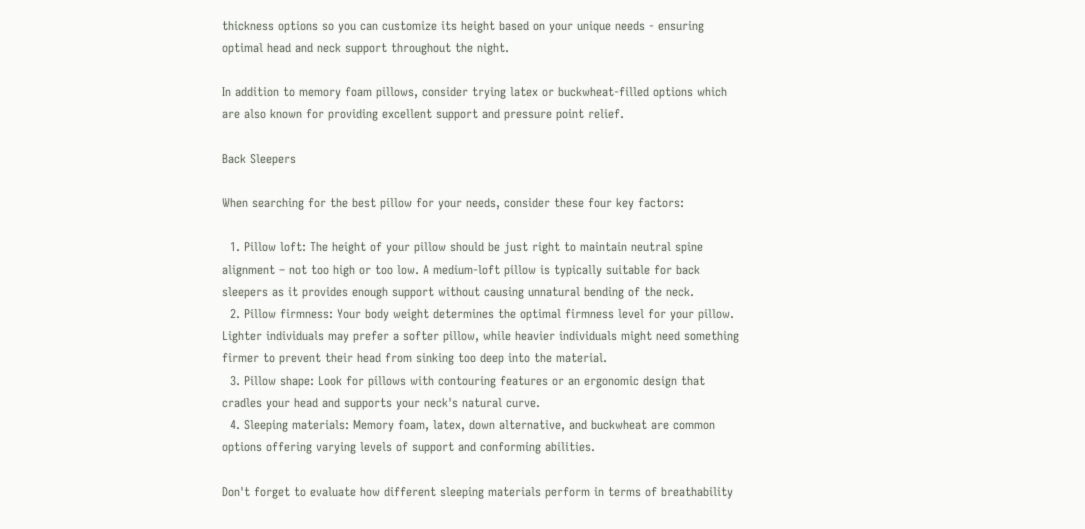thickness options so you can customize its height based on your unique needs - ensuring optimal head and neck support throughout the night.

In addition to memory foam pillows, consider trying latex or buckwheat-filled options which are also known for providing excellent support and pressure point relief.

Back Sleepers

When searching for the best pillow for your needs, consider these four key factors:

  1. Pillow loft: The height of your pillow should be just right to maintain neutral spine alignment – not too high or too low. A medium-loft pillow is typically suitable for back sleepers as it provides enough support without causing unnatural bending of the neck.
  2. Pillow firmness: Your body weight determines the optimal firmness level for your pillow. Lighter individuals may prefer a softer pillow, while heavier individuals might need something firmer to prevent their head from sinking too deep into the material.
  3. Pillow shape: Look for pillows with contouring features or an ergonomic design that cradles your head and supports your neck's natural curve.
  4. Sleeping materials: Memory foam, latex, down alternative, and buckwheat are common options offering varying levels of support and conforming abilities.

Don't forget to evaluate how different sleeping materials perform in terms of breathability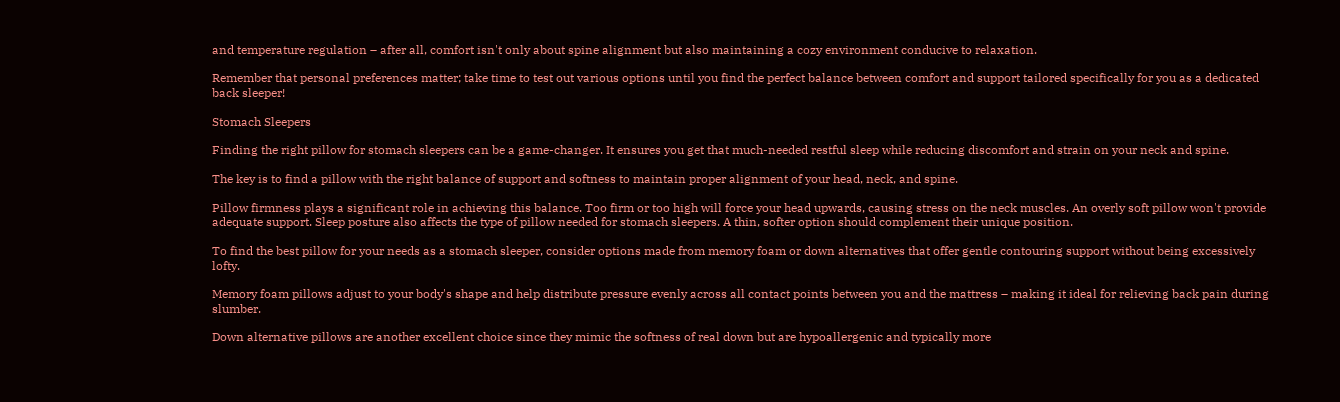and temperature regulation – after all, comfort isn't only about spine alignment but also maintaining a cozy environment conducive to relaxation.

Remember that personal preferences matter; take time to test out various options until you find the perfect balance between comfort and support tailored specifically for you as a dedicated back sleeper!

Stomach Sleepers

Finding the right pillow for stomach sleepers can be a game-changer. It ensures you get that much-needed restful sleep while reducing discomfort and strain on your neck and spine.

The key is to find a pillow with the right balance of support and softness to maintain proper alignment of your head, neck, and spine.

Pillow firmness plays a significant role in achieving this balance. Too firm or too high will force your head upwards, causing stress on the neck muscles. An overly soft pillow won't provide adequate support. Sleep posture also affects the type of pillow needed for stomach sleepers. A thin, softer option should complement their unique position.

To find the best pillow for your needs as a stomach sleeper, consider options made from memory foam or down alternatives that offer gentle contouring support without being excessively lofty.

Memory foam pillows adjust to your body's shape and help distribute pressure evenly across all contact points between you and the mattress – making it ideal for relieving back pain during slumber.

Down alternative pillows are another excellent choice since they mimic the softness of real down but are hypoallergenic and typically more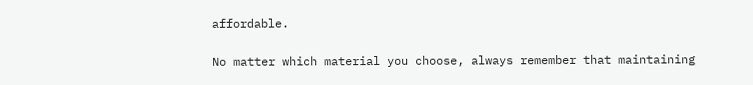affordable.

No matter which material you choose, always remember that maintaining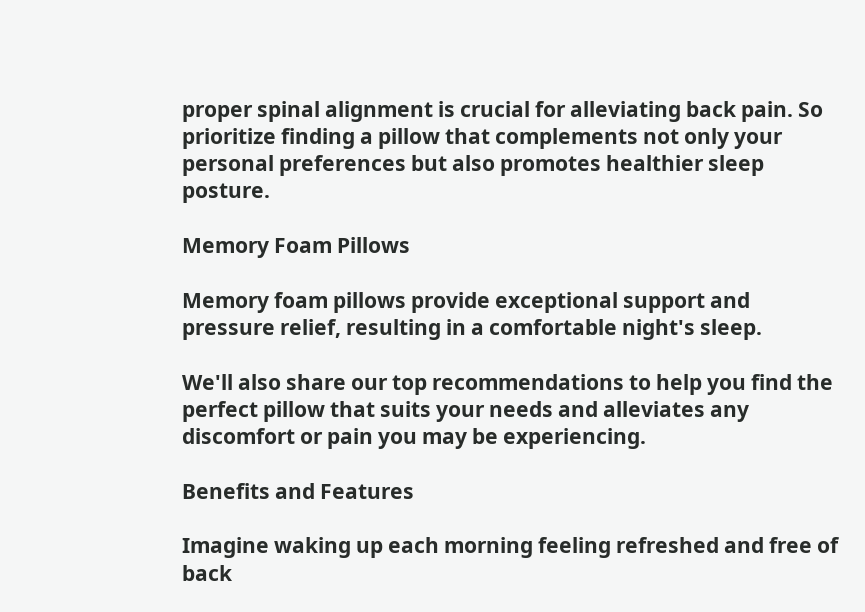proper spinal alignment is crucial for alleviating back pain. So prioritize finding a pillow that complements not only your personal preferences but also promotes healthier sleep posture.

Memory Foam Pillows

Memory foam pillows provide exceptional support and pressure relief, resulting in a comfortable night's sleep.

We'll also share our top recommendations to help you find the perfect pillow that suits your needs and alleviates any discomfort or pain you may be experiencing.

Benefits and Features

Imagine waking up each morning feeling refreshed and free of back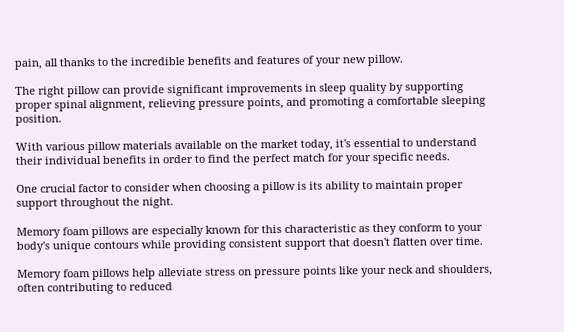pain, all thanks to the incredible benefits and features of your new pillow.

The right pillow can provide significant improvements in sleep quality by supporting proper spinal alignment, relieving pressure points, and promoting a comfortable sleeping position.

With various pillow materials available on the market today, it's essential to understand their individual benefits in order to find the perfect match for your specific needs.

One crucial factor to consider when choosing a pillow is its ability to maintain proper support throughout the night.

Memory foam pillows are especially known for this characteristic as they conform to your body's unique contours while providing consistent support that doesn't flatten over time.

Memory foam pillows help alleviate stress on pressure points like your neck and shoulders, often contributing to reduced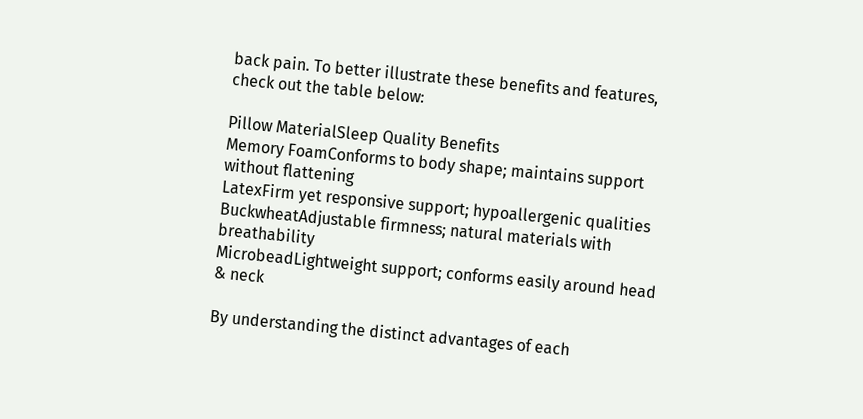back pain. To better illustrate these benefits and features, check out the table below:

Pillow MaterialSleep Quality Benefits
Memory FoamConforms to body shape; maintains support without flattening
LatexFirm yet responsive support; hypoallergenic qualities
BuckwheatAdjustable firmness; natural materials with breathability
MicrobeadLightweight support; conforms easily around head & neck

By understanding the distinct advantages of each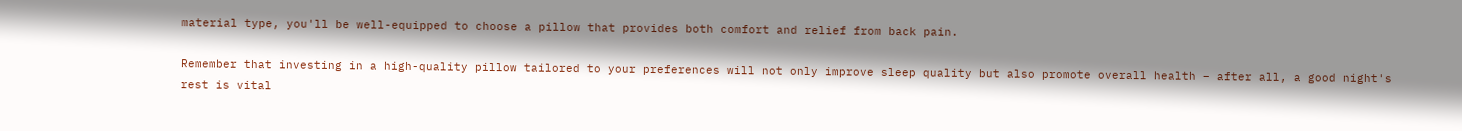material type, you'll be well-equipped to choose a pillow that provides both comfort and relief from back pain.

Remember that investing in a high-quality pillow tailored to your preferences will not only improve sleep quality but also promote overall health – after all, a good night's rest is vital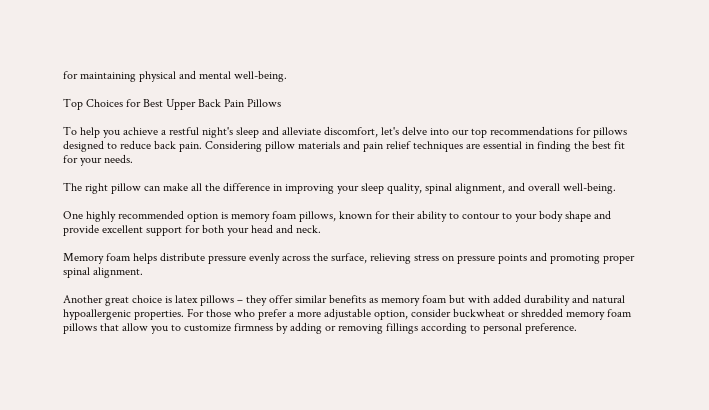for maintaining physical and mental well-being.

Top Choices for Best Upper Back Pain Pillows

To help you achieve a restful night's sleep and alleviate discomfort, let's delve into our top recommendations for pillows designed to reduce back pain. Considering pillow materials and pain relief techniques are essential in finding the best fit for your needs.

The right pillow can make all the difference in improving your sleep quality, spinal alignment, and overall well-being.

One highly recommended option is memory foam pillows, known for their ability to contour to your body shape and provide excellent support for both your head and neck.

Memory foam helps distribute pressure evenly across the surface, relieving stress on pressure points and promoting proper spinal alignment.

Another great choice is latex pillows – they offer similar benefits as memory foam but with added durability and natural hypoallergenic properties. For those who prefer a more adjustable option, consider buckwheat or shredded memory foam pillows that allow you to customize firmness by adding or removing fillings according to personal preference.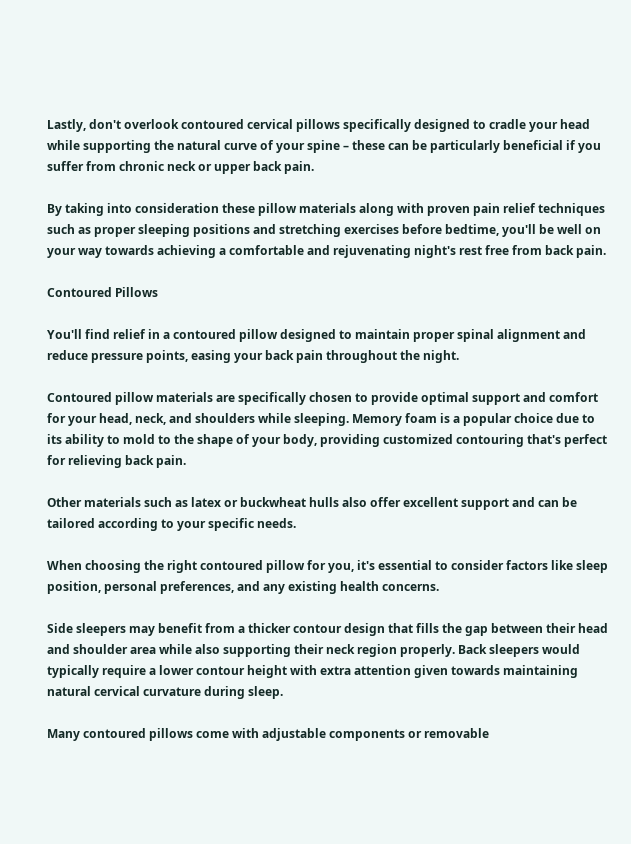Lastly, don't overlook contoured cervical pillows specifically designed to cradle your head while supporting the natural curve of your spine – these can be particularly beneficial if you suffer from chronic neck or upper back pain.

By taking into consideration these pillow materials along with proven pain relief techniques such as proper sleeping positions and stretching exercises before bedtime, you'll be well on your way towards achieving a comfortable and rejuvenating night's rest free from back pain.

Contoured Pillows

You'll find relief in a contoured pillow designed to maintain proper spinal alignment and reduce pressure points, easing your back pain throughout the night.

Contoured pillow materials are specifically chosen to provide optimal support and comfort for your head, neck, and shoulders while sleeping. Memory foam is a popular choice due to its ability to mold to the shape of your body, providing customized contouring that's perfect for relieving back pain.

Other materials such as latex or buckwheat hulls also offer excellent support and can be tailored according to your specific needs.

When choosing the right contoured pillow for you, it's essential to consider factors like sleep position, personal preferences, and any existing health concerns.

Side sleepers may benefit from a thicker contour design that fills the gap between their head and shoulder area while also supporting their neck region properly. Back sleepers would typically require a lower contour height with extra attention given towards maintaining natural cervical curvature during sleep.

Many contoured pillows come with adjustable components or removable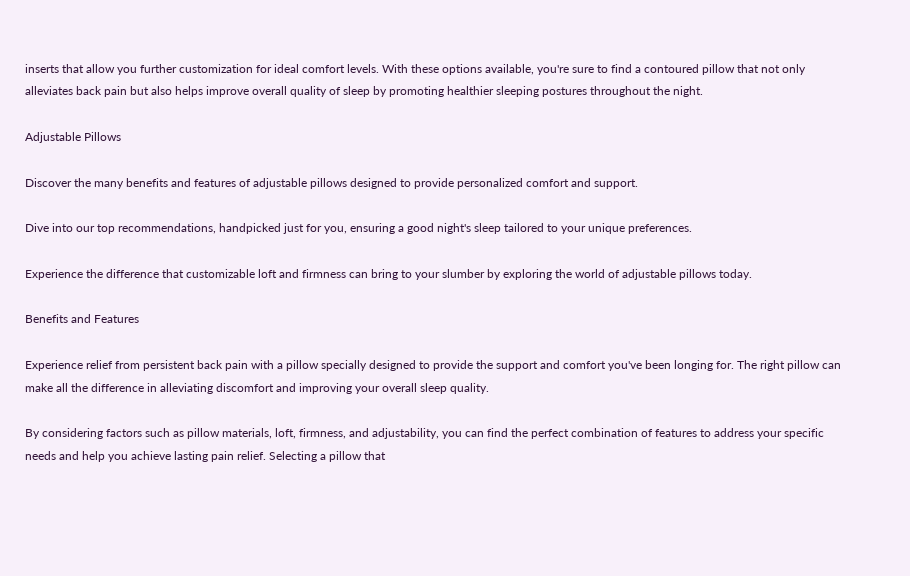inserts that allow you further customization for ideal comfort levels. With these options available, you're sure to find a contoured pillow that not only alleviates back pain but also helps improve overall quality of sleep by promoting healthier sleeping postures throughout the night.

Adjustable Pillows

Discover the many benefits and features of adjustable pillows designed to provide personalized comfort and support.

Dive into our top recommendations, handpicked just for you, ensuring a good night's sleep tailored to your unique preferences.

Experience the difference that customizable loft and firmness can bring to your slumber by exploring the world of adjustable pillows today.

Benefits and Features

Experience relief from persistent back pain with a pillow specially designed to provide the support and comfort you've been longing for. The right pillow can make all the difference in alleviating discomfort and improving your overall sleep quality.

By considering factors such as pillow materials, loft, firmness, and adjustability, you can find the perfect combination of features to address your specific needs and help you achieve lasting pain relief. Selecting a pillow that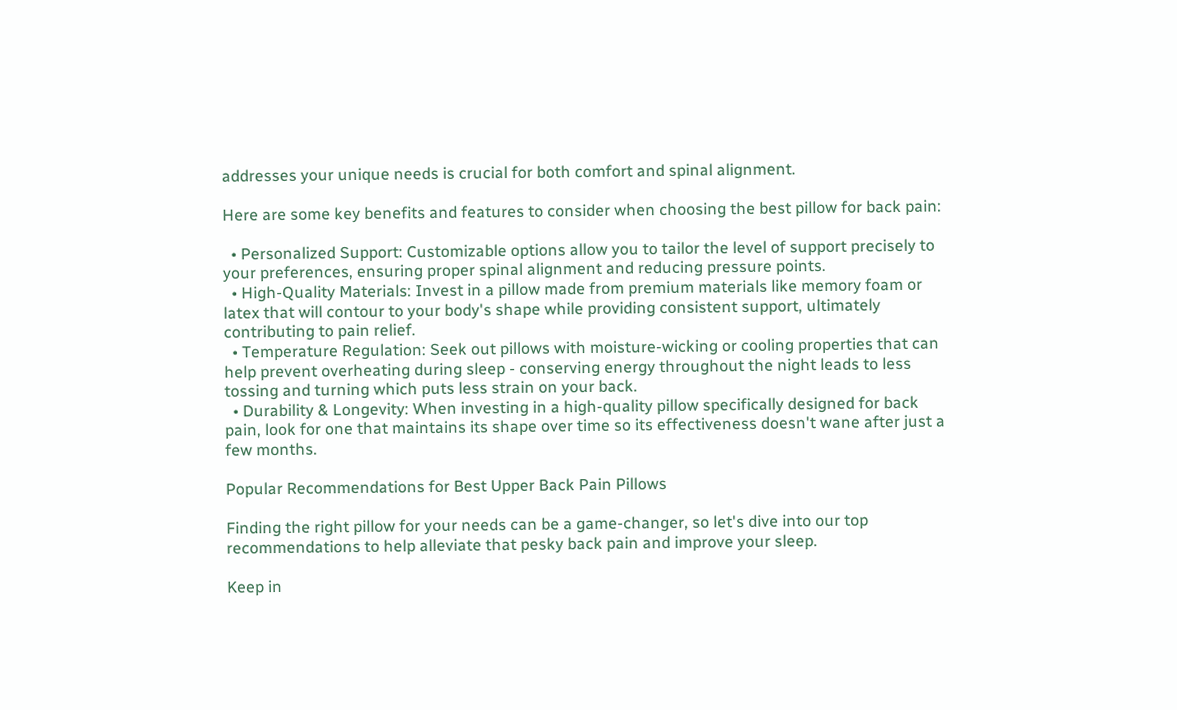addresses your unique needs is crucial for both comfort and spinal alignment.

Here are some key benefits and features to consider when choosing the best pillow for back pain:

  • Personalized Support: Customizable options allow you to tailor the level of support precisely to your preferences, ensuring proper spinal alignment and reducing pressure points.
  • High-Quality Materials: Invest in a pillow made from premium materials like memory foam or latex that will contour to your body's shape while providing consistent support, ultimately contributing to pain relief.
  • Temperature Regulation: Seek out pillows with moisture-wicking or cooling properties that can help prevent overheating during sleep - conserving energy throughout the night leads to less tossing and turning which puts less strain on your back.
  • Durability & Longevity: When investing in a high-quality pillow specifically designed for back pain, look for one that maintains its shape over time so its effectiveness doesn't wane after just a few months.

Popular Recommendations for Best Upper Back Pain Pillows

Finding the right pillow for your needs can be a game-changer, so let's dive into our top recommendations to help alleviate that pesky back pain and improve your sleep.

Keep in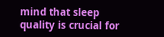mind that sleep quality is crucial for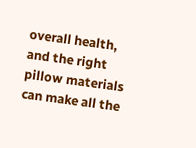overall health, and the right pillow materials can make all the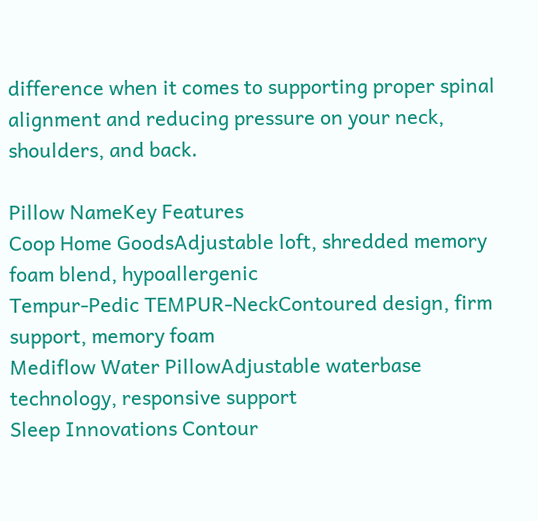difference when it comes to supporting proper spinal alignment and reducing pressure on your neck, shoulders, and back.

Pillow NameKey Features
Coop Home GoodsAdjustable loft, shredded memory foam blend, hypoallergenic
Tempur-Pedic TEMPUR-NeckContoured design, firm support, memory foam
Mediflow Water PillowAdjustable waterbase technology, responsive support
Sleep Innovations Contour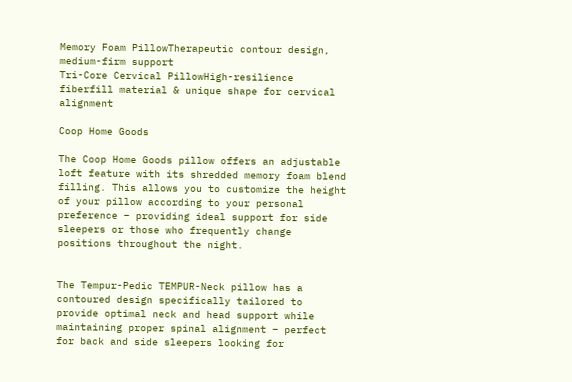Memory Foam PillowTherapeutic contour design, medium-firm support
Tri-Core Cervical PillowHigh-resilience fiberfill material & unique shape for cervical alignment

Coop Home Goods

The Coop Home Goods pillow offers an adjustable loft feature with its shredded memory foam blend filling. This allows you to customize the height of your pillow according to your personal preference – providing ideal support for side sleepers or those who frequently change positions throughout the night.


The Tempur-Pedic TEMPUR-Neck pillow has a contoured design specifically tailored to provide optimal neck and head support while maintaining proper spinal alignment – perfect for back and side sleepers looking for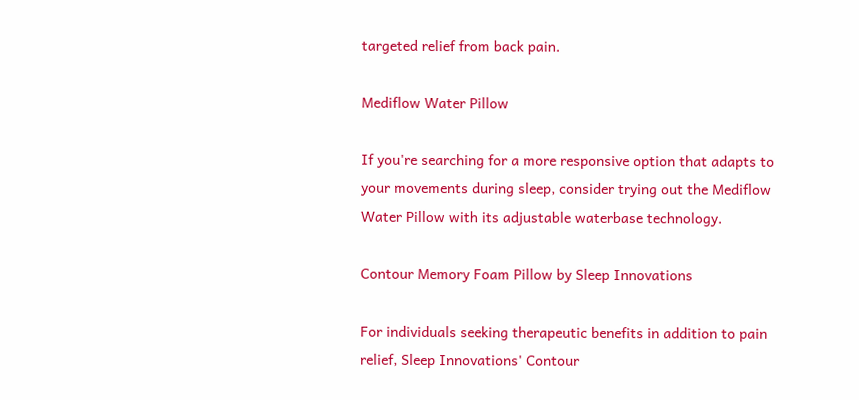targeted relief from back pain.

Mediflow Water Pillow

If you're searching for a more responsive option that adapts to your movements during sleep, consider trying out the Mediflow Water Pillow with its adjustable waterbase technology.

Contour Memory Foam Pillow by Sleep Innovations

For individuals seeking therapeutic benefits in addition to pain relief, Sleep Innovations' Contour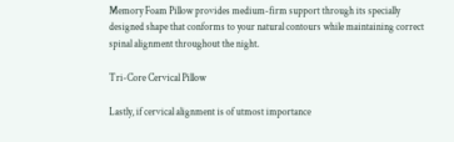Memory Foam Pillow provides medium-firm support through its specially designed shape that conforms to your natural contours while maintaining correct spinal alignment throughout the night.

Tri-Core Cervical Pillow

Lastly, if cervical alignment is of utmost importance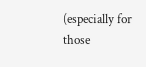(especially for those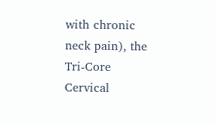with chronic neck pain), the Tri-Core Cervical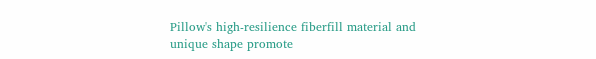Pillow's high-resilience fiberfill material and unique shape promote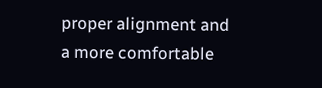proper alignment and a more comfortable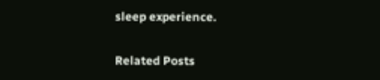sleep experience.

Related Posts